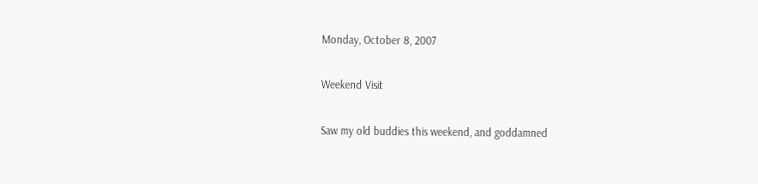Monday, October 8, 2007

Weekend Visit

Saw my old buddies this weekend, and goddamned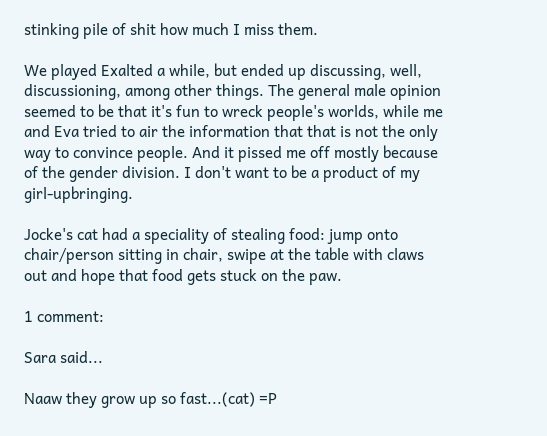stinking pile of shit how much I miss them.

We played Exalted a while, but ended up discussing, well, discussioning, among other things. The general male opinion seemed to be that it's fun to wreck people's worlds, while me and Eva tried to air the information that that is not the only way to convince people. And it pissed me off mostly because of the gender division. I don't want to be a product of my girl-upbringing.

Jocke's cat had a speciality of stealing food: jump onto chair/person sitting in chair, swipe at the table with claws out and hope that food gets stuck on the paw.

1 comment:

Sara said...

Naaw they grow up so fast...(cat) =P